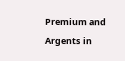Premium and Argents in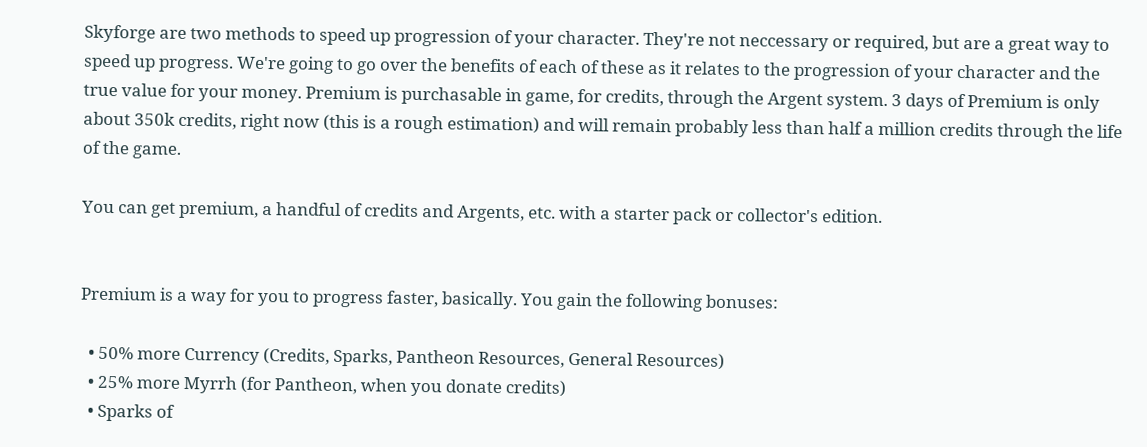Skyforge are two methods to speed up progression of your character. They're not neccessary or required, but are a great way to speed up progress. We're going to go over the benefits of each of these as it relates to the progression of your character and the true value for your money. Premium is purchasable in game, for credits, through the Argent system. 3 days of Premium is only about 350k credits, right now (this is a rough estimation) and will remain probably less than half a million credits through the life of the game.

You can get premium, a handful of credits and Argents, etc. with a starter pack or collector's edition.


Premium is a way for you to progress faster, basically. You gain the following bonuses:

  • 50% more Currency (Credits, Sparks, Pantheon Resources, General Resources)
  • 25% more Myrrh (for Pantheon, when you donate credits)
  • Sparks of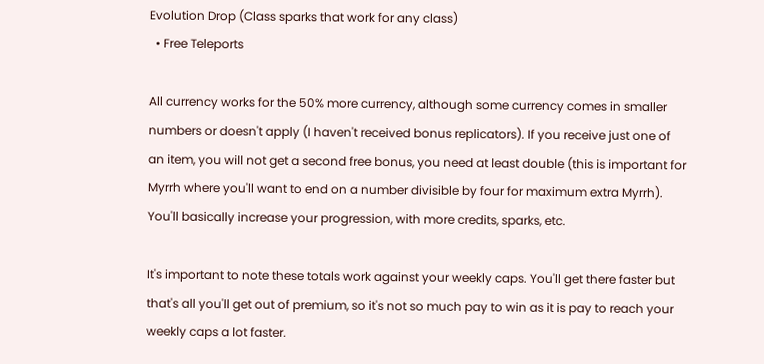Evolution Drop (Class sparks that work for any class)
  • Free Teleports

All currency works for the 50% more currency, although some currency comes in smaller numbers or doesn't apply (I haven't received bonus replicators). If you receive just one of an item, you will not get a second free bonus, you need at least double (this is important for Myrrh where you'll want to end on a number divisible by four for maximum extra Myrrh). You'll basically increase your progression, with more credits, sparks, etc.

It's important to note these totals work against your weekly caps. You'll get there faster but that's all you'll get out of premium, so it's not so much pay to win as it is pay to reach your weekly caps a lot faster.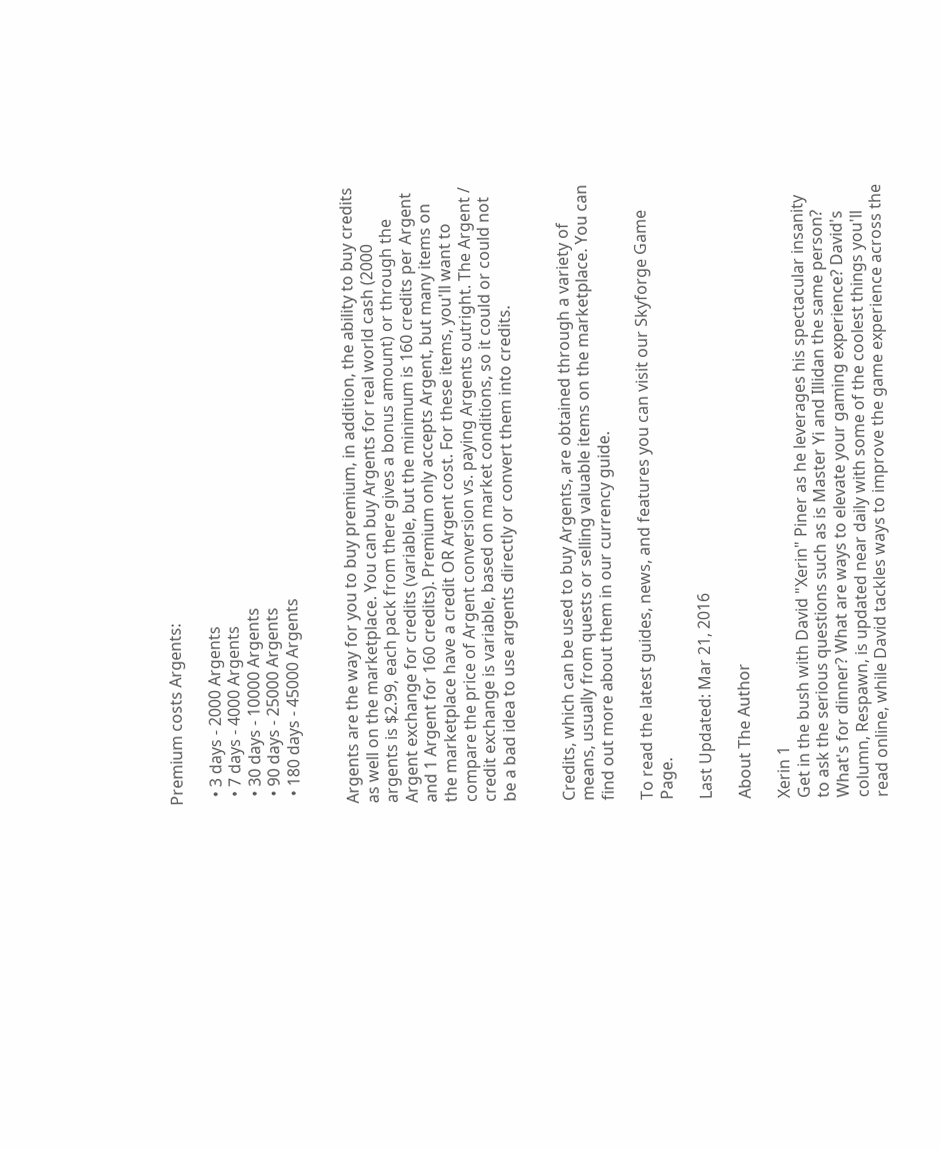Premium costs Argents:

  • 3 days - 2000 Argents
  • 7 days - 4000 Argents
  • 30 days - 10000 Argents
  • 90 days - 25000 Argents
  • 180 days - 45000 Argents


Argents are the way for you to buy premium, in addition, the ability to buy credits as well on the marketplace. You can buy Argents for real world cash (2000 argents is $2.99, each pack from there gives a bonus amount) or through the Argent exchange for credits (variable, but the minimum is 160 credits per Argent and 1 Argent for 160 credits). Premium only accepts Argent, but many items on the marketplace have a credit OR Argent cost. For these items, you'll want to compare the price of Argent conversion vs. paying Argents outright. The Argent / credit exchange is variable, based on market conditions, so it could or could not be a bad idea to use argents directly or convert them into credits.


Credits, which can be used to buy Argents, are obtained through a variety of means, usually from quests or selling valuable items on the marketplace. You can find out more about them in our currency guide.

To read the latest guides, news, and features you can visit our Skyforge Game Page.

Last Updated: Mar 21, 2016

About The Author

Xerin 1
Get in the bush with David "Xerin" Piner as he leverages his spectacular insanity to ask the serious questions such as is Master Yi and Illidan the same person? What's for dinner? What are ways to elevate your gaming experience? David's column, Respawn, is updated near daily with some of the coolest things you'll read online, while David tackles ways to improve the game experience across the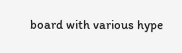board with various hype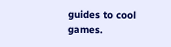guides to cool games.